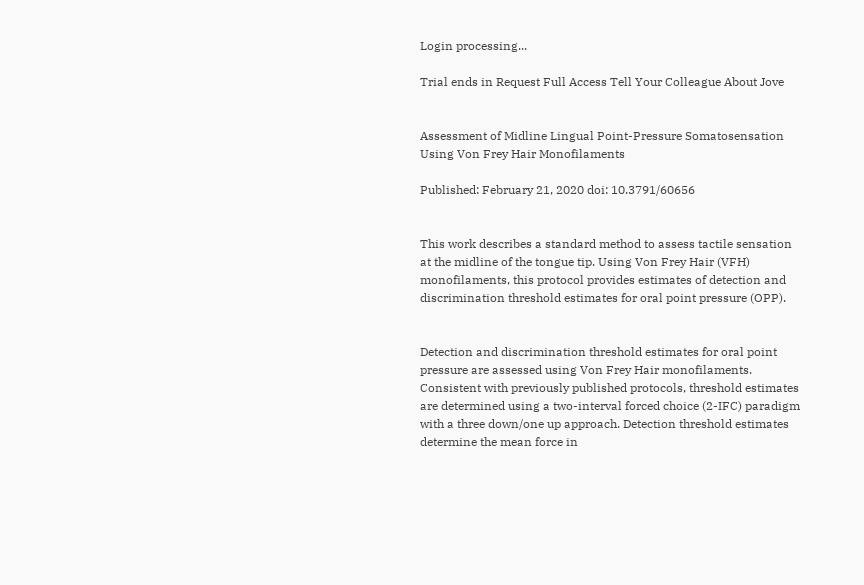Login processing...

Trial ends in Request Full Access Tell Your Colleague About Jove


Assessment of Midline Lingual Point-Pressure Somatosensation Using Von Frey Hair Monofilaments

Published: February 21, 2020 doi: 10.3791/60656


This work describes a standard method to assess tactile sensation at the midline of the tongue tip. Using Von Frey Hair (VFH) monofilaments, this protocol provides estimates of detection and discrimination threshold estimates for oral point pressure (OPP).


Detection and discrimination threshold estimates for oral point pressure are assessed using Von Frey Hair monofilaments. Consistent with previously published protocols, threshold estimates are determined using a two-interval forced choice (2-IFC) paradigm with a three down/one up approach. Detection threshold estimates determine the mean force in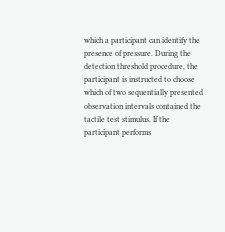which a participant can identify the presence of pressure. During the detection threshold procedure, the participant is instructed to choose which of two sequentially presented observation intervals contained the tactile test stimulus. If the participant performs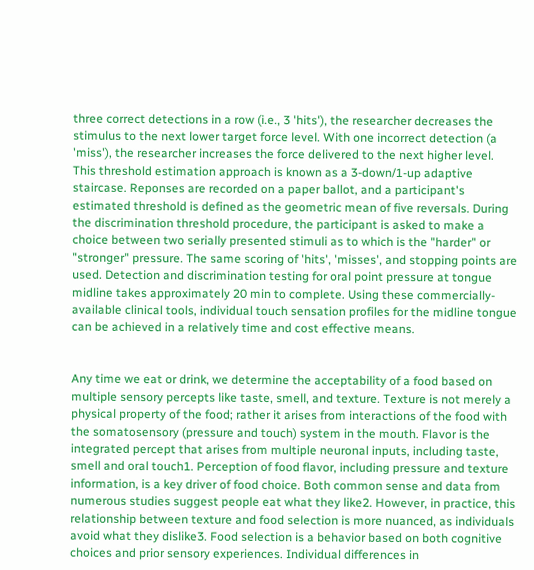three correct detections in a row (i.e., 3 'hits'), the researcher decreases the stimulus to the next lower target force level. With one incorrect detection (a 'miss'), the researcher increases the force delivered to the next higher level. This threshold estimation approach is known as a 3-down/1-up adaptive staircase. Reponses are recorded on a paper ballot, and a participant's estimated threshold is defined as the geometric mean of five reversals. During the discrimination threshold procedure, the participant is asked to make a choice between two serially presented stimuli as to which is the "harder" or "stronger" pressure. The same scoring of 'hits', 'misses', and stopping points are used. Detection and discrimination testing for oral point pressure at tongue midline takes approximately 20 min to complete. Using these commercially-available clinical tools, individual touch sensation profiles for the midline tongue can be achieved in a relatively time and cost effective means.


Any time we eat or drink, we determine the acceptability of a food based on multiple sensory percepts like taste, smell, and texture. Texture is not merely a physical property of the food; rather it arises from interactions of the food with the somatosensory (pressure and touch) system in the mouth. Flavor is the integrated percept that arises from multiple neuronal inputs, including taste, smell and oral touch1. Perception of food flavor, including pressure and texture information, is a key driver of food choice. Both common sense and data from numerous studies suggest people eat what they like2. However, in practice, this relationship between texture and food selection is more nuanced, as individuals avoid what they dislike3. Food selection is a behavior based on both cognitive choices and prior sensory experiences. Individual differences in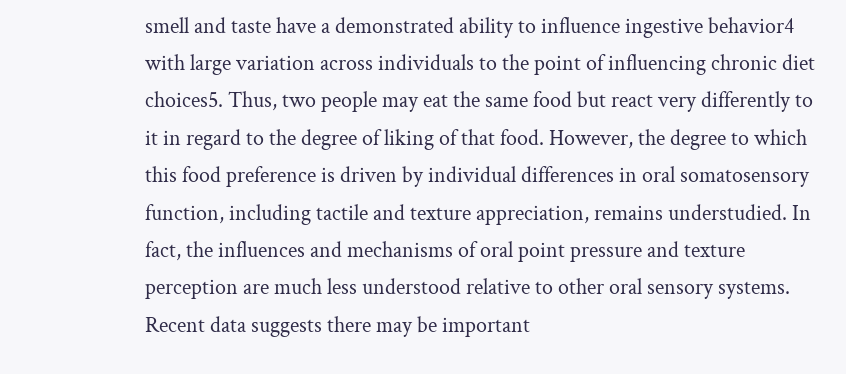smell and taste have a demonstrated ability to influence ingestive behavior4 with large variation across individuals to the point of influencing chronic diet choices5. Thus, two people may eat the same food but react very differently to it in regard to the degree of liking of that food. However, the degree to which this food preference is driven by individual differences in oral somatosensory function, including tactile and texture appreciation, remains understudied. In fact, the influences and mechanisms of oral point pressure and texture perception are much less understood relative to other oral sensory systems. Recent data suggests there may be important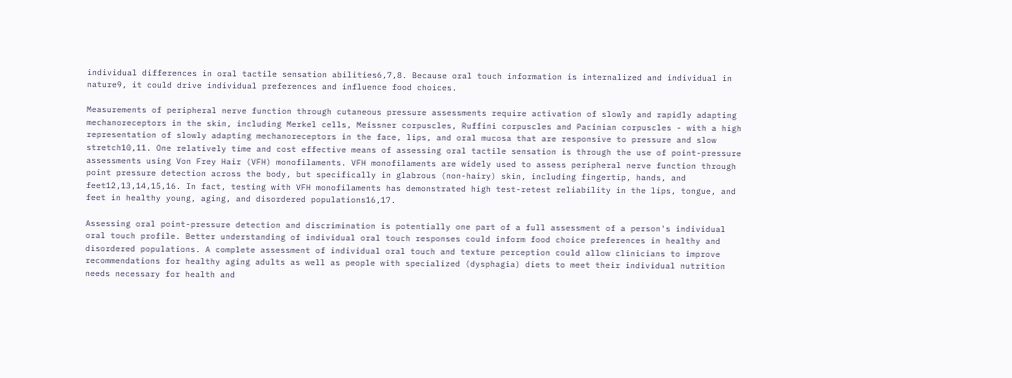individual differences in oral tactile sensation abilities6,7,8. Because oral touch information is internalized and individual in nature9, it could drive individual preferences and influence food choices.

Measurements of peripheral nerve function through cutaneous pressure assessments require activation of slowly and rapidly adapting mechanoreceptors in the skin, including Merkel cells, Meissner corpuscles, Ruffini corpuscles and Pacinian corpuscles - with a high representation of slowly adapting mechanoreceptors in the face, lips, and oral mucosa that are responsive to pressure and slow stretch10,11. One relatively time and cost effective means of assessing oral tactile sensation is through the use of point-pressure assessments using Von Frey Hair (VFH) monofilaments. VFH monofilaments are widely used to assess peripheral nerve function through point pressure detection across the body, but specifically in glabrous (non-hairy) skin, including fingertip, hands, and feet12,13,14,15,16. In fact, testing with VFH monofilaments has demonstrated high test-retest reliability in the lips, tongue, and feet in healthy young, aging, and disordered populations16,17.

Assessing oral point-pressure detection and discrimination is potentially one part of a full assessment of a person's individual oral touch profile. Better understanding of individual oral touch responses could inform food choice preferences in healthy and disordered populations. A complete assessment of individual oral touch and texture perception could allow clinicians to improve recommendations for healthy aging adults as well as people with specialized (dysphagia) diets to meet their individual nutrition needs necessary for health and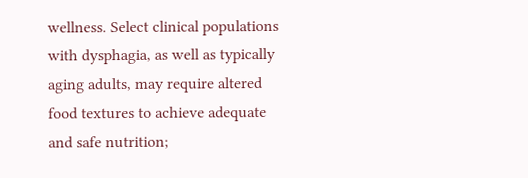wellness. Select clinical populations with dysphagia, as well as typically aging adults, may require altered food textures to achieve adequate and safe nutrition;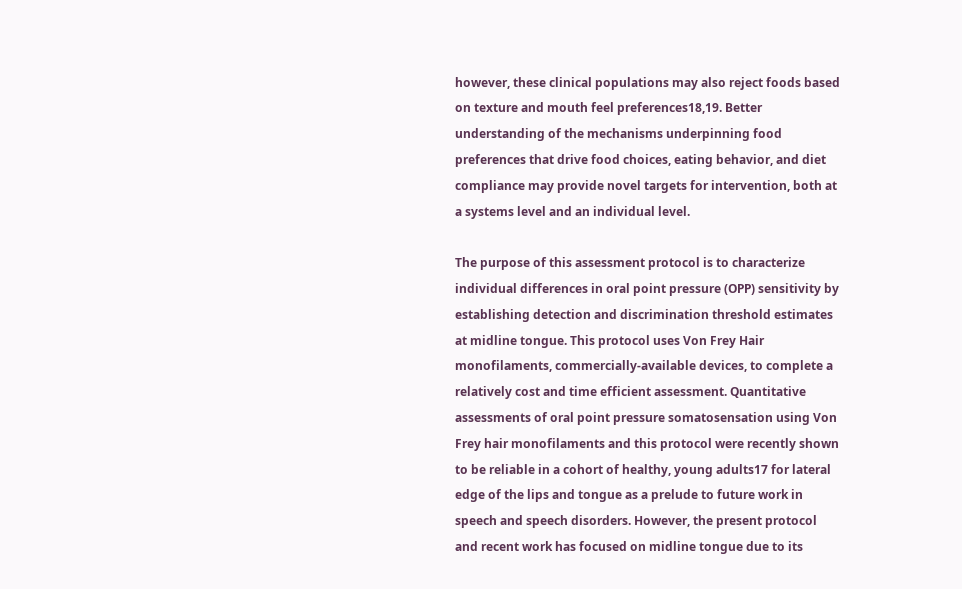however, these clinical populations may also reject foods based on texture and mouth feel preferences18,19. Better understanding of the mechanisms underpinning food preferences that drive food choices, eating behavior, and diet compliance may provide novel targets for intervention, both at a systems level and an individual level.

The purpose of this assessment protocol is to characterize individual differences in oral point pressure (OPP) sensitivity by establishing detection and discrimination threshold estimates at midline tongue. This protocol uses Von Frey Hair monofilaments, commercially-available devices, to complete a relatively cost and time efficient assessment. Quantitative assessments of oral point pressure somatosensation using Von Frey hair monofilaments and this protocol were recently shown to be reliable in a cohort of healthy, young adults17 for lateral edge of the lips and tongue as a prelude to future work in speech and speech disorders. However, the present protocol and recent work has focused on midline tongue due to its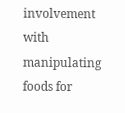involvement with manipulating foods for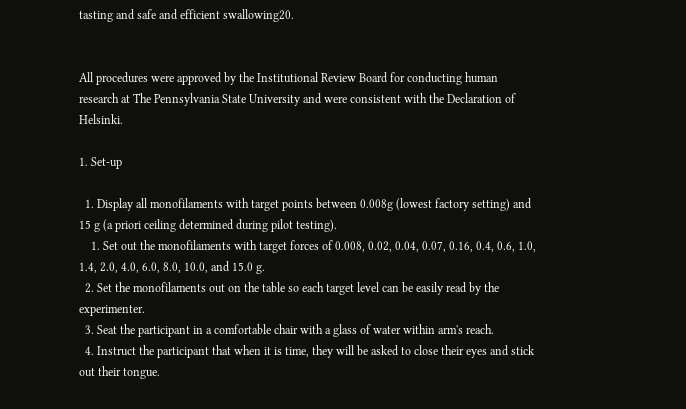tasting and safe and efficient swallowing20.


All procedures were approved by the Institutional Review Board for conducting human research at The Pennsylvania State University and were consistent with the Declaration of Helsinki.

1. Set-up

  1. Display all monofilaments with target points between 0.008g (lowest factory setting) and 15 g (a priori ceiling determined during pilot testing).
    1. Set out the monofilaments with target forces of 0.008, 0.02, 0.04, 0.07, 0.16, 0.4, 0.6, 1.0, 1.4, 2.0, 4.0, 6.0, 8.0, 10.0, and 15.0 g.
  2. Set the monofilaments out on the table so each target level can be easily read by the experimenter.
  3. Seat the participant in a comfortable chair with a glass of water within arm's reach.
  4. Instruct the participant that when it is time, they will be asked to close their eyes and stick out their tongue.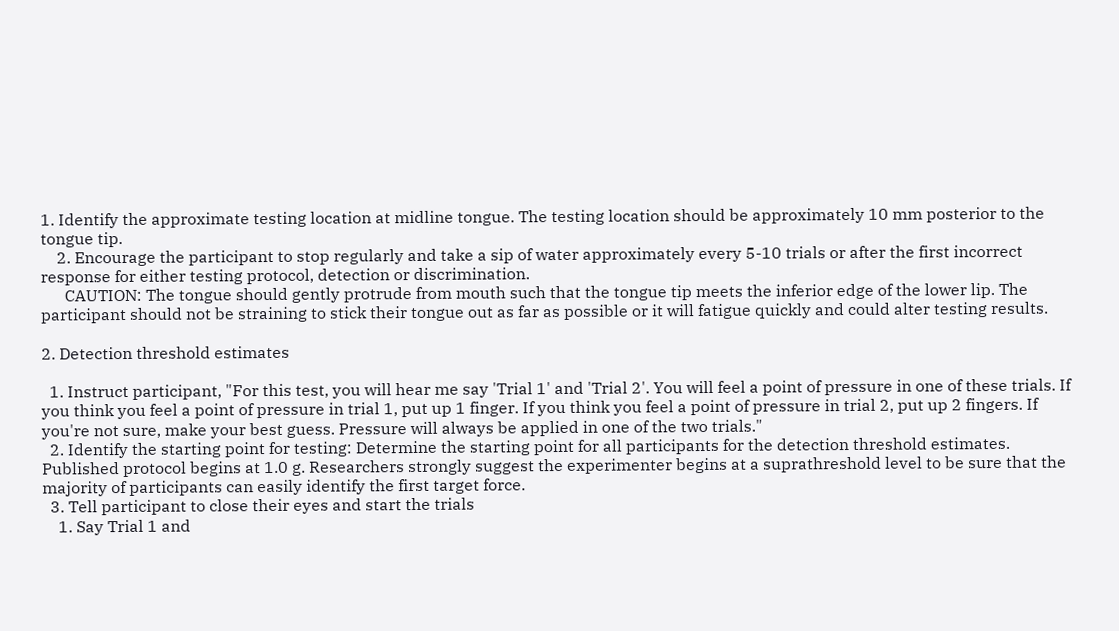1. Identify the approximate testing location at midline tongue. The testing location should be approximately 10 mm posterior to the tongue tip.
    2. Encourage the participant to stop regularly and take a sip of water approximately every 5-10 trials or after the first incorrect response for either testing protocol, detection or discrimination.
      CAUTION: The tongue should gently protrude from mouth such that the tongue tip meets the inferior edge of the lower lip. The participant should not be straining to stick their tongue out as far as possible or it will fatigue quickly and could alter testing results.

2. Detection threshold estimates

  1. Instruct participant, "For this test, you will hear me say 'Trial 1' and 'Trial 2'. You will feel a point of pressure in one of these trials. If you think you feel a point of pressure in trial 1, put up 1 finger. If you think you feel a point of pressure in trial 2, put up 2 fingers. If you're not sure, make your best guess. Pressure will always be applied in one of the two trials."
  2. Identify the starting point for testing: Determine the starting point for all participants for the detection threshold estimates. Published protocol begins at 1.0 g. Researchers strongly suggest the experimenter begins at a suprathreshold level to be sure that the majority of participants can easily identify the first target force.
  3. Tell participant to close their eyes and start the trials
    1. Say Trial 1 and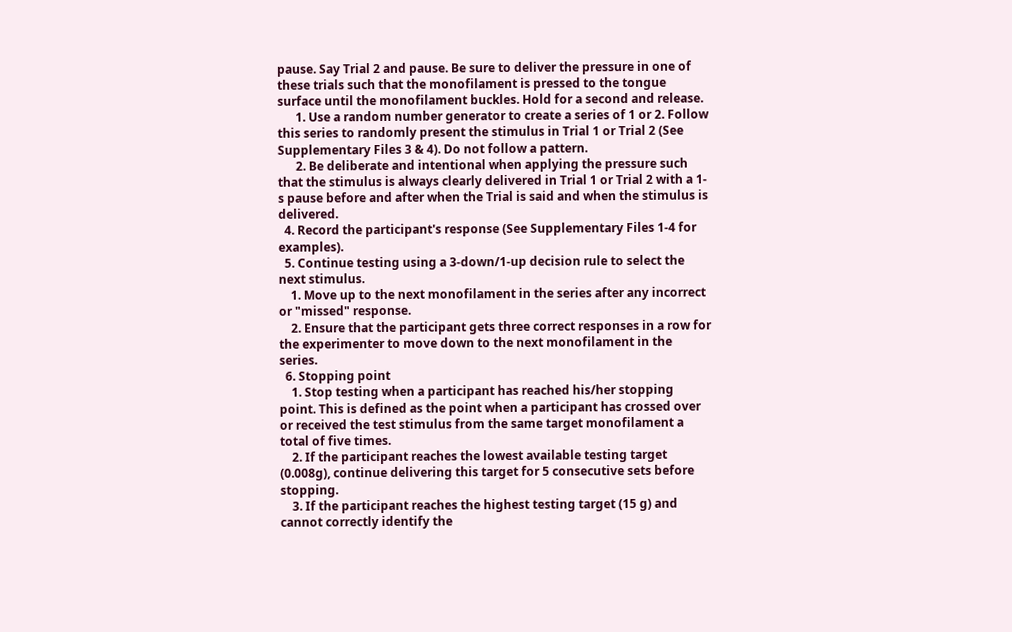pause. Say Trial 2 and pause. Be sure to deliver the pressure in one of these trials such that the monofilament is pressed to the tongue surface until the monofilament buckles. Hold for a second and release.
      1. Use a random number generator to create a series of 1 or 2. Follow this series to randomly present the stimulus in Trial 1 or Trial 2 (See Supplementary Files 3 & 4). Do not follow a pattern.
      2. Be deliberate and intentional when applying the pressure such that the stimulus is always clearly delivered in Trial 1 or Trial 2 with a 1-s pause before and after when the Trial is said and when the stimulus is delivered.
  4. Record the participant's response (See Supplementary Files 1-4 for examples).
  5. Continue testing using a 3-down/1-up decision rule to select the next stimulus.
    1. Move up to the next monofilament in the series after any incorrect or "missed" response.
    2. Ensure that the participant gets three correct responses in a row for the experimenter to move down to the next monofilament in the series.
  6. Stopping point
    1. Stop testing when a participant has reached his/her stopping point. This is defined as the point when a participant has crossed over or received the test stimulus from the same target monofilament a total of five times.
    2. If the participant reaches the lowest available testing target (0.008g), continue delivering this target for 5 consecutive sets before stopping.
    3. If the participant reaches the highest testing target (15 g) and cannot correctly identify the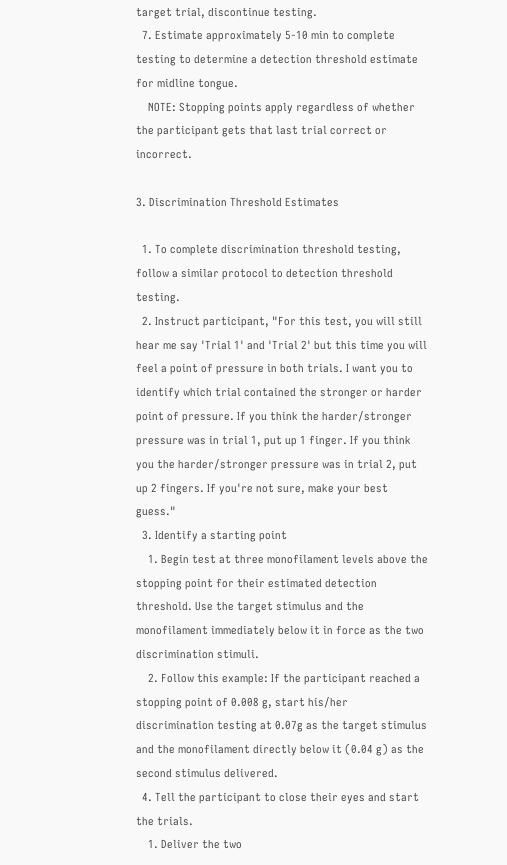target trial, discontinue testing.
  7. Estimate approximately 5-10 min to complete testing to determine a detection threshold estimate for midline tongue.
    NOTE: Stopping points apply regardless of whether the participant gets that last trial correct or incorrect.

3. Discrimination Threshold Estimates

  1. To complete discrimination threshold testing, follow a similar protocol to detection threshold testing.
  2. Instruct participant, "For this test, you will still hear me say 'Trial 1' and 'Trial 2' but this time you will feel a point of pressure in both trials. I want you to identify which trial contained the stronger or harder point of pressure. If you think the harder/stronger pressure was in trial 1, put up 1 finger. If you think you the harder/stronger pressure was in trial 2, put up 2 fingers. If you're not sure, make your best guess."
  3. Identify a starting point
    1. Begin test at three monofilament levels above the stopping point for their estimated detection threshold. Use the target stimulus and the monofilament immediately below it in force as the two discrimination stimuli.
    2. Follow this example: If the participant reached a stopping point of 0.008 g, start his/her discrimination testing at 0.07g as the target stimulus and the monofilament directly below it (0.04 g) as the second stimulus delivered.
  4. Tell the participant to close their eyes and start the trials.
    1. Deliver the two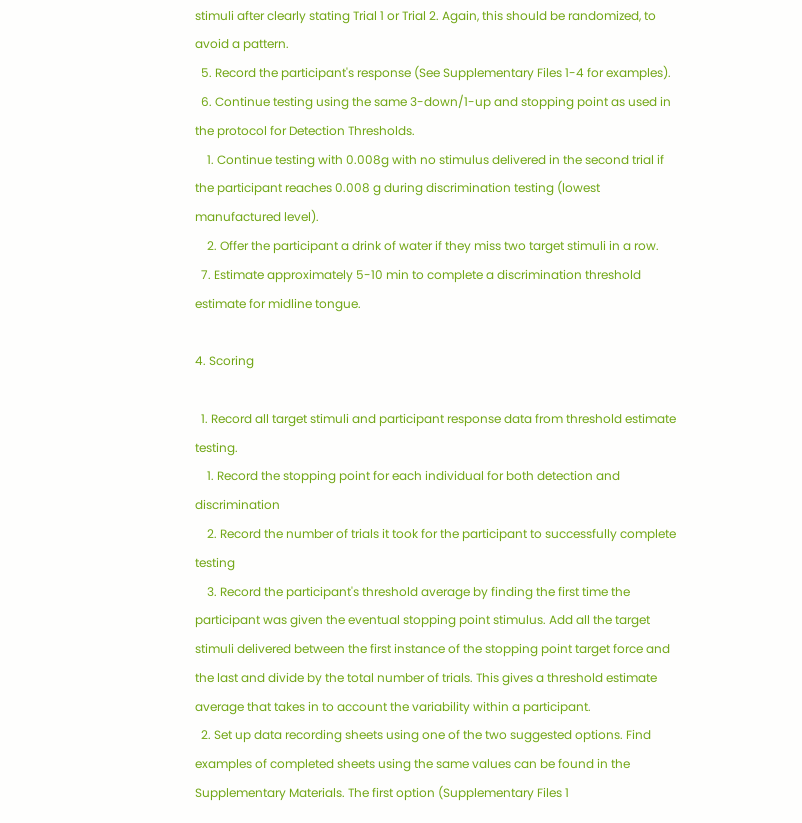stimuli after clearly stating Trial 1 or Trial 2. Again, this should be randomized, to avoid a pattern.
  5. Record the participant's response (See Supplementary Files 1-4 for examples).
  6. Continue testing using the same 3-down/1-up and stopping point as used in the protocol for Detection Thresholds.
    1. Continue testing with 0.008g with no stimulus delivered in the second trial if the participant reaches 0.008 g during discrimination testing (lowest manufactured level).
    2. Offer the participant a drink of water if they miss two target stimuli in a row.
  7. Estimate approximately 5-10 min to complete a discrimination threshold estimate for midline tongue.

4. Scoring

  1. Record all target stimuli and participant response data from threshold estimate testing.
    1. Record the stopping point for each individual for both detection and discrimination
    2. Record the number of trials it took for the participant to successfully complete testing
    3. Record the participant's threshold average by finding the first time the participant was given the eventual stopping point stimulus. Add all the target stimuli delivered between the first instance of the stopping point target force and the last and divide by the total number of trials. This gives a threshold estimate average that takes in to account the variability within a participant.
  2. Set up data recording sheets using one of the two suggested options. Find examples of completed sheets using the same values can be found in the Supplementary Materials. The first option (Supplementary Files 1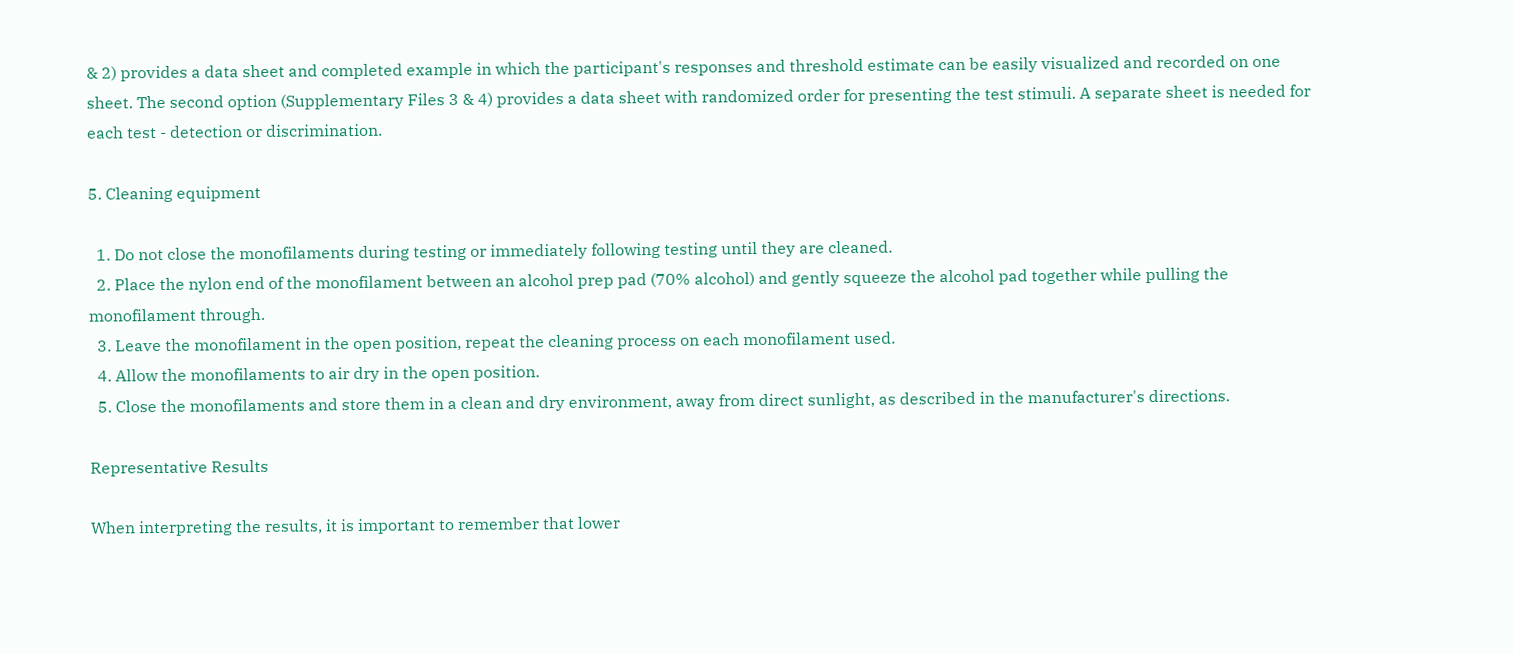& 2) provides a data sheet and completed example in which the participant's responses and threshold estimate can be easily visualized and recorded on one sheet. The second option (Supplementary Files 3 & 4) provides a data sheet with randomized order for presenting the test stimuli. A separate sheet is needed for each test - detection or discrimination.

5. Cleaning equipment

  1. Do not close the monofilaments during testing or immediately following testing until they are cleaned.
  2. Place the nylon end of the monofilament between an alcohol prep pad (70% alcohol) and gently squeeze the alcohol pad together while pulling the monofilament through.
  3. Leave the monofilament in the open position, repeat the cleaning process on each monofilament used.
  4. Allow the monofilaments to air dry in the open position.
  5. Close the monofilaments and store them in a clean and dry environment, away from direct sunlight, as described in the manufacturer's directions.

Representative Results

When interpreting the results, it is important to remember that lower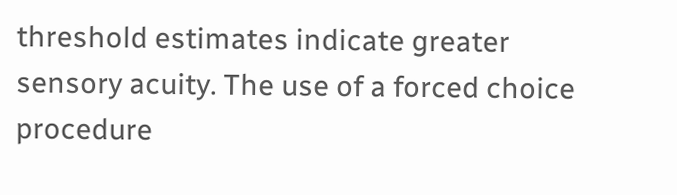threshold estimates indicate greater sensory acuity. The use of a forced choice procedure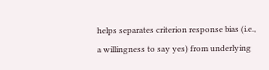helps separates criterion response bias (i.e., a willingness to say yes) from underlying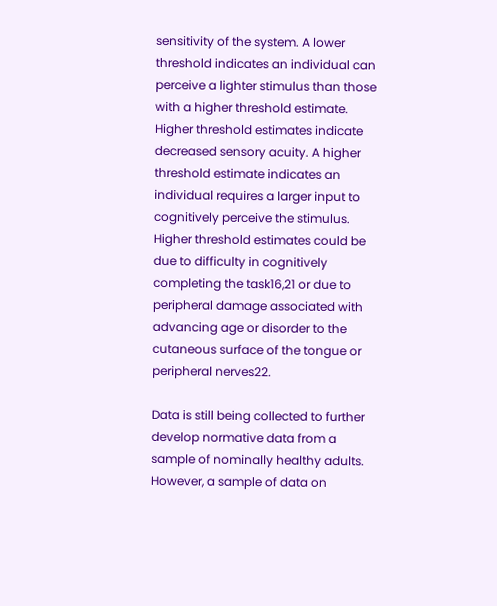sensitivity of the system. A lower threshold indicates an individual can perceive a lighter stimulus than those with a higher threshold estimate. Higher threshold estimates indicate decreased sensory acuity. A higher threshold estimate indicates an individual requires a larger input to cognitively perceive the stimulus. Higher threshold estimates could be due to difficulty in cognitively completing the task16,21 or due to peripheral damage associated with advancing age or disorder to the cutaneous surface of the tongue or peripheral nerves22.

Data is still being collected to further develop normative data from a sample of nominally healthy adults. However, a sample of data on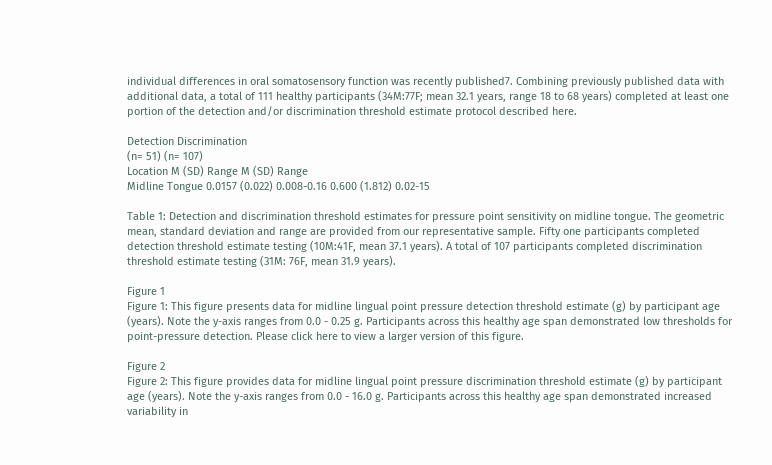individual differences in oral somatosensory function was recently published7. Combining previously published data with additional data, a total of 111 healthy participants (34M:77F; mean 32.1 years, range 18 to 68 years) completed at least one portion of the detection and/or discrimination threshold estimate protocol described here.

Detection Discrimination
(n= 51) (n= 107)
Location M (SD) Range M (SD) Range
Midline Tongue 0.0157 (0.022) 0.008-0.16 0.600 (1.812) 0.02-15

Table 1: Detection and discrimination threshold estimates for pressure point sensitivity on midline tongue. The geometric mean, standard deviation and range are provided from our representative sample. Fifty one participants completed detection threshold estimate testing (10M:41F, mean 37.1 years). A total of 107 participants completed discrimination threshold estimate testing (31M: 76F, mean 31.9 years).

Figure 1
Figure 1: This figure presents data for midline lingual point pressure detection threshold estimate (g) by participant age (years). Note the y-axis ranges from 0.0 - 0.25 g. Participants across this healthy age span demonstrated low thresholds for point-pressure detection. Please click here to view a larger version of this figure.

Figure 2
Figure 2: This figure provides data for midline lingual point pressure discrimination threshold estimate (g) by participant age (years). Note the y-axis ranges from 0.0 - 16.0 g. Participants across this healthy age span demonstrated increased variability in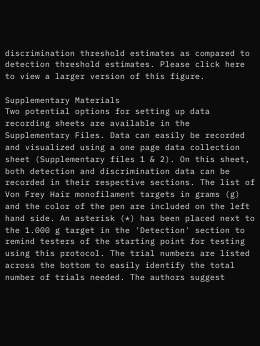discrimination threshold estimates as compared to detection threshold estimates. Please click here to view a larger version of this figure.

Supplementary Materials
Two potential options for setting up data recording sheets are available in the Supplementary Files. Data can easily be recorded and visualized using a one page data collection sheet (Supplementary files 1 & 2). On this sheet, both detection and discrimination data can be recorded in their respective sections. The list of Von Frey Hair monofilament targets in grams (g) and the color of the pen are included on the left hand side. An asterisk (*) has been placed next to the 1.000 g target in the 'Detection' section to remind testers of the starting point for testing using this protocol. The trial numbers are listed across the bottom to easily identify the total number of trials needed. The authors suggest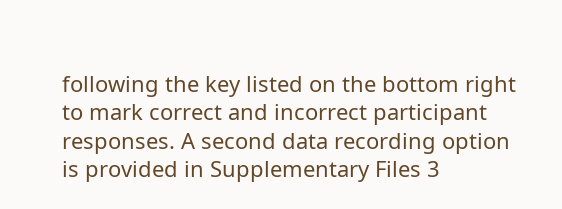following the key listed on the bottom right to mark correct and incorrect participant responses. A second data recording option is provided in Supplementary Files 3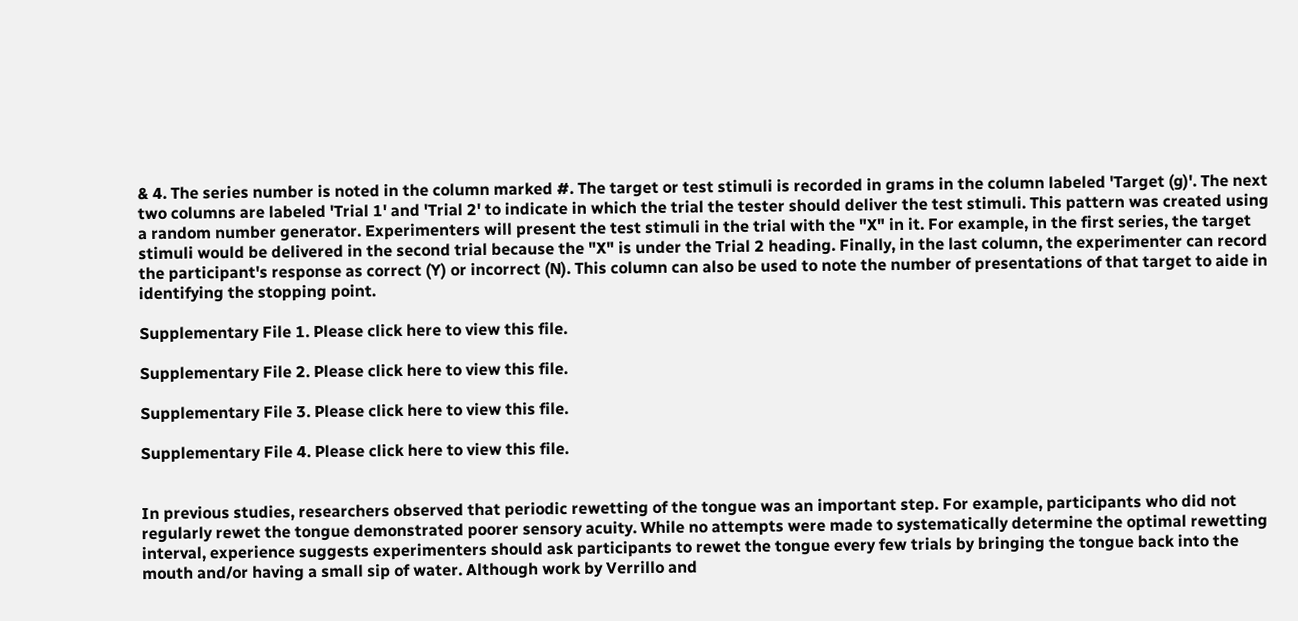& 4. The series number is noted in the column marked #. The target or test stimuli is recorded in grams in the column labeled 'Target (g)'. The next two columns are labeled 'Trial 1' and 'Trial 2' to indicate in which the trial the tester should deliver the test stimuli. This pattern was created using a random number generator. Experimenters will present the test stimuli in the trial with the "X" in it. For example, in the first series, the target stimuli would be delivered in the second trial because the "X" is under the Trial 2 heading. Finally, in the last column, the experimenter can record the participant's response as correct (Y) or incorrect (N). This column can also be used to note the number of presentations of that target to aide in identifying the stopping point.

Supplementary File 1. Please click here to view this file.

Supplementary File 2. Please click here to view this file.

Supplementary File 3. Please click here to view this file.

Supplementary File 4. Please click here to view this file.


In previous studies, researchers observed that periodic rewetting of the tongue was an important step. For example, participants who did not regularly rewet the tongue demonstrated poorer sensory acuity. While no attempts were made to systematically determine the optimal rewetting interval, experience suggests experimenters should ask participants to rewet the tongue every few trials by bringing the tongue back into the mouth and/or having a small sip of water. Although work by Verrillo and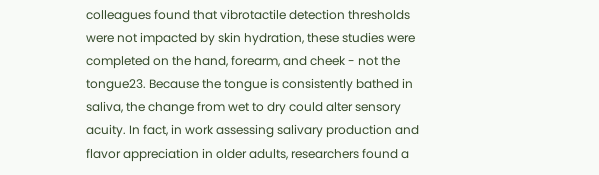colleagues found that vibrotactile detection thresholds were not impacted by skin hydration, these studies were completed on the hand, forearm, and cheek - not the tongue23. Because the tongue is consistently bathed in saliva, the change from wet to dry could alter sensory acuity. In fact, in work assessing salivary production and flavor appreciation in older adults, researchers found a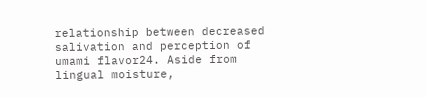relationship between decreased salivation and perception of umami flavor24. Aside from lingual moisture,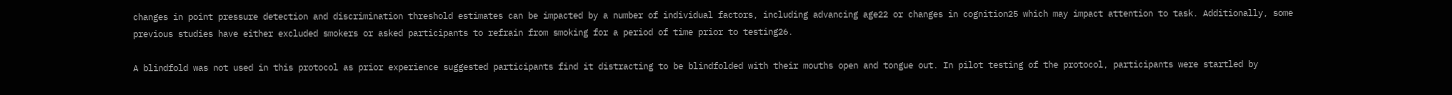changes in point pressure detection and discrimination threshold estimates can be impacted by a number of individual factors, including advancing age22 or changes in cognition25 which may impact attention to task. Additionally, some previous studies have either excluded smokers or asked participants to refrain from smoking for a period of time prior to testing26.

A blindfold was not used in this protocol as prior experience suggested participants find it distracting to be blindfolded with their mouths open and tongue out. In pilot testing of the protocol, participants were startled by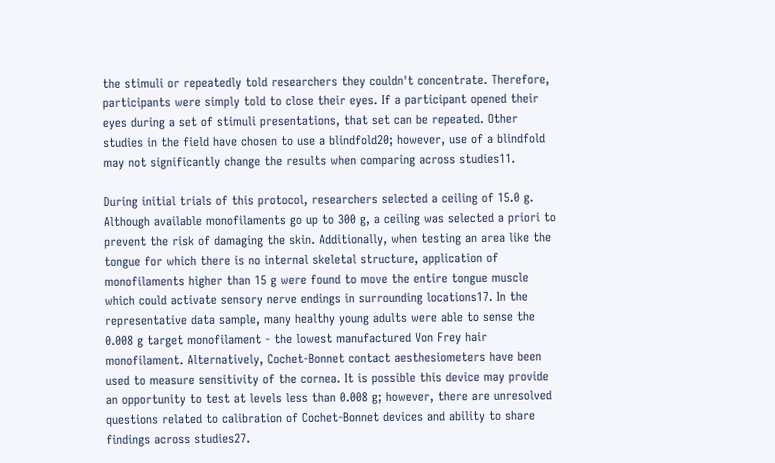the stimuli or repeatedly told researchers they couldn't concentrate. Therefore, participants were simply told to close their eyes. If a participant opened their eyes during a set of stimuli presentations, that set can be repeated. Other studies in the field have chosen to use a blindfold20; however, use of a blindfold may not significantly change the results when comparing across studies11.

During initial trials of this protocol, researchers selected a ceiling of 15.0 g. Although available monofilaments go up to 300 g, a ceiling was selected a priori to prevent the risk of damaging the skin. Additionally, when testing an area like the tongue for which there is no internal skeletal structure, application of monofilaments higher than 15 g were found to move the entire tongue muscle which could activate sensory nerve endings in surrounding locations17. In the representative data sample, many healthy young adults were able to sense the 0.008 g target monofilament - the lowest manufactured Von Frey hair monofilament. Alternatively, Cochet-Bonnet contact aesthesiometers have been used to measure sensitivity of the cornea. It is possible this device may provide an opportunity to test at levels less than 0.008 g; however, there are unresolved questions related to calibration of Cochet-Bonnet devices and ability to share findings across studies27.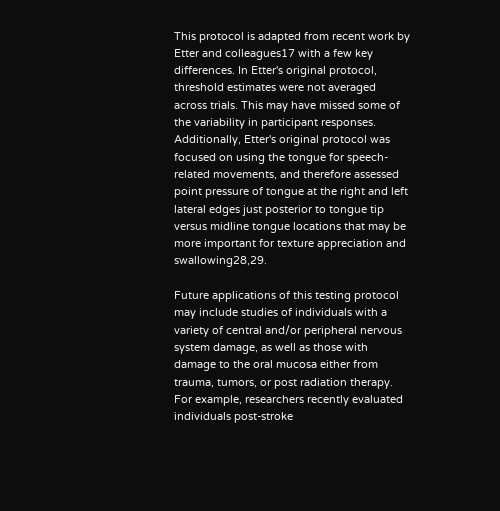This protocol is adapted from recent work by Etter and colleagues17 with a few key differences. In Etter's original protocol, threshold estimates were not averaged across trials. This may have missed some of the variability in participant responses. Additionally, Etter's original protocol was focused on using the tongue for speech-related movements, and therefore assessed point pressure of tongue at the right and left lateral edges just posterior to tongue tip versus midline tongue locations that may be more important for texture appreciation and swallowing28,29.

Future applications of this testing protocol may include studies of individuals with a variety of central and/or peripheral nervous system damage, as well as those with damage to the oral mucosa either from trauma, tumors, or post radiation therapy. For example, researchers recently evaluated individuals post-stroke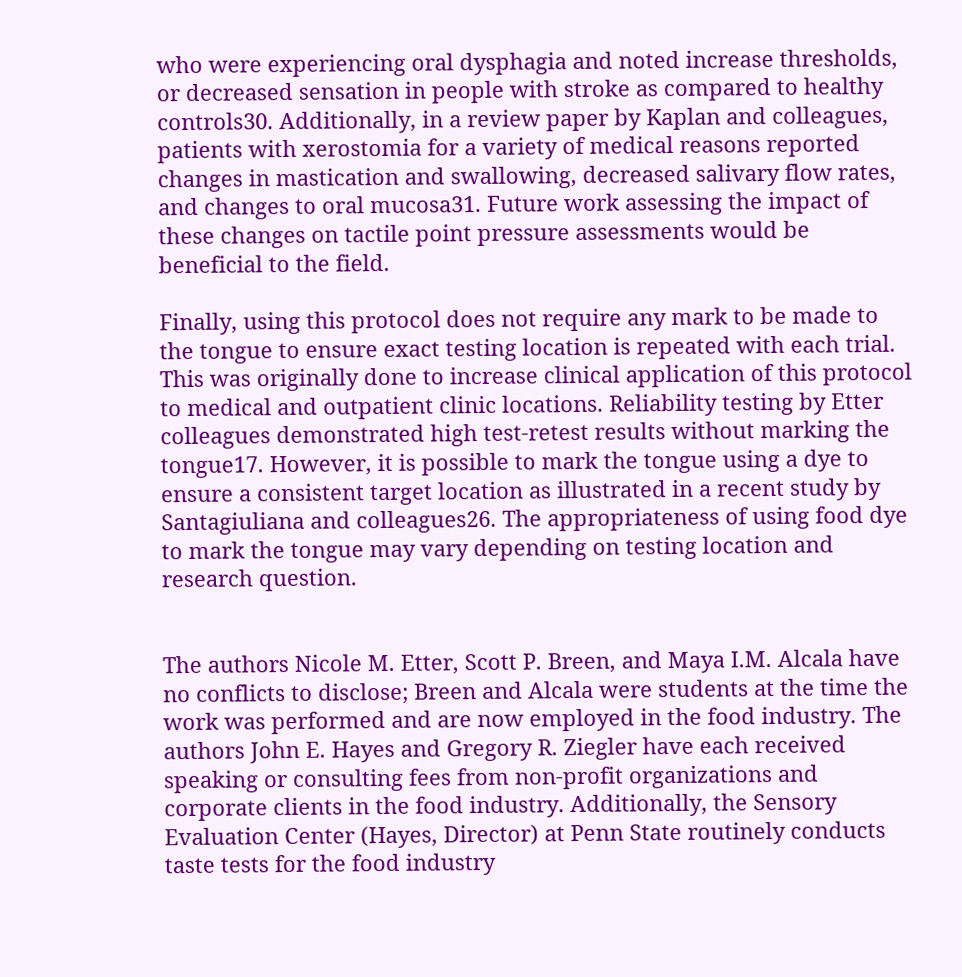who were experiencing oral dysphagia and noted increase thresholds, or decreased sensation in people with stroke as compared to healthy controls30. Additionally, in a review paper by Kaplan and colleagues, patients with xerostomia for a variety of medical reasons reported changes in mastication and swallowing, decreased salivary flow rates, and changes to oral mucosa31. Future work assessing the impact of these changes on tactile point pressure assessments would be beneficial to the field.

Finally, using this protocol does not require any mark to be made to the tongue to ensure exact testing location is repeated with each trial. This was originally done to increase clinical application of this protocol to medical and outpatient clinic locations. Reliability testing by Etter colleagues demonstrated high test-retest results without marking the tongue17. However, it is possible to mark the tongue using a dye to ensure a consistent target location as illustrated in a recent study by Santagiuliana and colleagues26. The appropriateness of using food dye to mark the tongue may vary depending on testing location and research question.


The authors Nicole M. Etter, Scott P. Breen, and Maya I.M. Alcala have no conflicts to disclose; Breen and Alcala were students at the time the work was performed and are now employed in the food industry. The authors John E. Hayes and Gregory R. Ziegler have each received speaking or consulting fees from non-profit organizations and corporate clients in the food industry. Additionally, the Sensory Evaluation Center (Hayes, Director) at Penn State routinely conducts taste tests for the food industry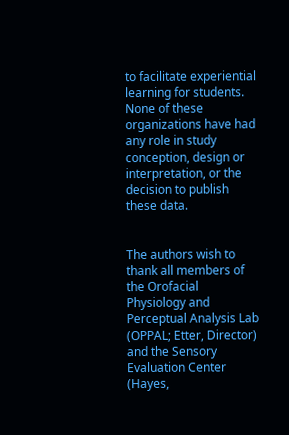to facilitate experiential learning for students. None of these organizations have had any role in study conception, design or interpretation, or the decision to publish these data.


The authors wish to thank all members of the Orofacial Physiology and Perceptual Analysis Lab (OPPAL; Etter, Director) and the Sensory Evaluation Center (Hayes,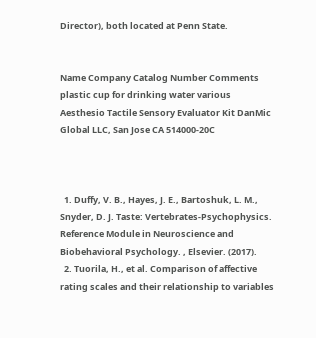Director), both located at Penn State.


Name Company Catalog Number Comments
plastic cup for drinking water various
Aesthesio Tactile Sensory Evaluator Kit DanMic Global LLC, San Jose CA 514000-20C



  1. Duffy, V. B., Hayes, J. E., Bartoshuk, L. M., Snyder, D. J. Taste: Vertebrates-Psychophysics. Reference Module in Neuroscience and Biobehavioral Psychology. , Elsevier. (2017).
  2. Tuorila, H., et al. Comparison of affective rating scales and their relationship to variables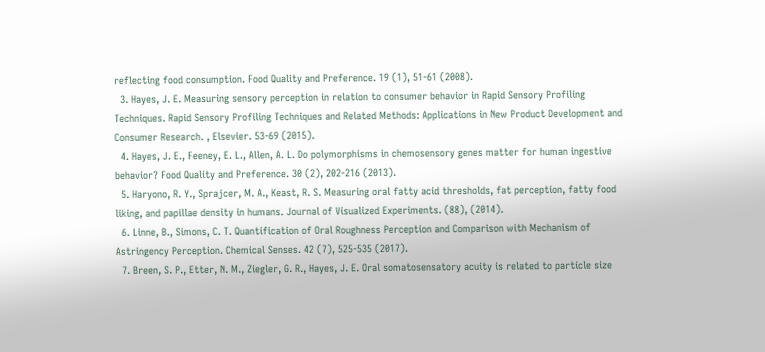reflecting food consumption. Food Quality and Preference. 19 (1), 51-61 (2008).
  3. Hayes, J. E. Measuring sensory perception in relation to consumer behavior in Rapid Sensory Profiling Techniques. Rapid Sensory Profiling Techniques and Related Methods: Applications in New Product Development and Consumer Research. , Elsevier. 53-69 (2015).
  4. Hayes, J. E., Feeney, E. L., Allen, A. L. Do polymorphisms in chemosensory genes matter for human ingestive behavior? Food Quality and Preference. 30 (2), 202-216 (2013).
  5. Haryono, R. Y., Sprajcer, M. A., Keast, R. S. Measuring oral fatty acid thresholds, fat perception, fatty food liking, and papillae density in humans. Journal of Visualized Experiments. (88), (2014).
  6. Linne, B., Simons, C. T. Quantification of Oral Roughness Perception and Comparison with Mechanism of Astringency Perception. Chemical Senses. 42 (7), 525-535 (2017).
  7. Breen, S. P., Etter, N. M., Ziegler, G. R., Hayes, J. E. Oral somatosensatory acuity is related to particle size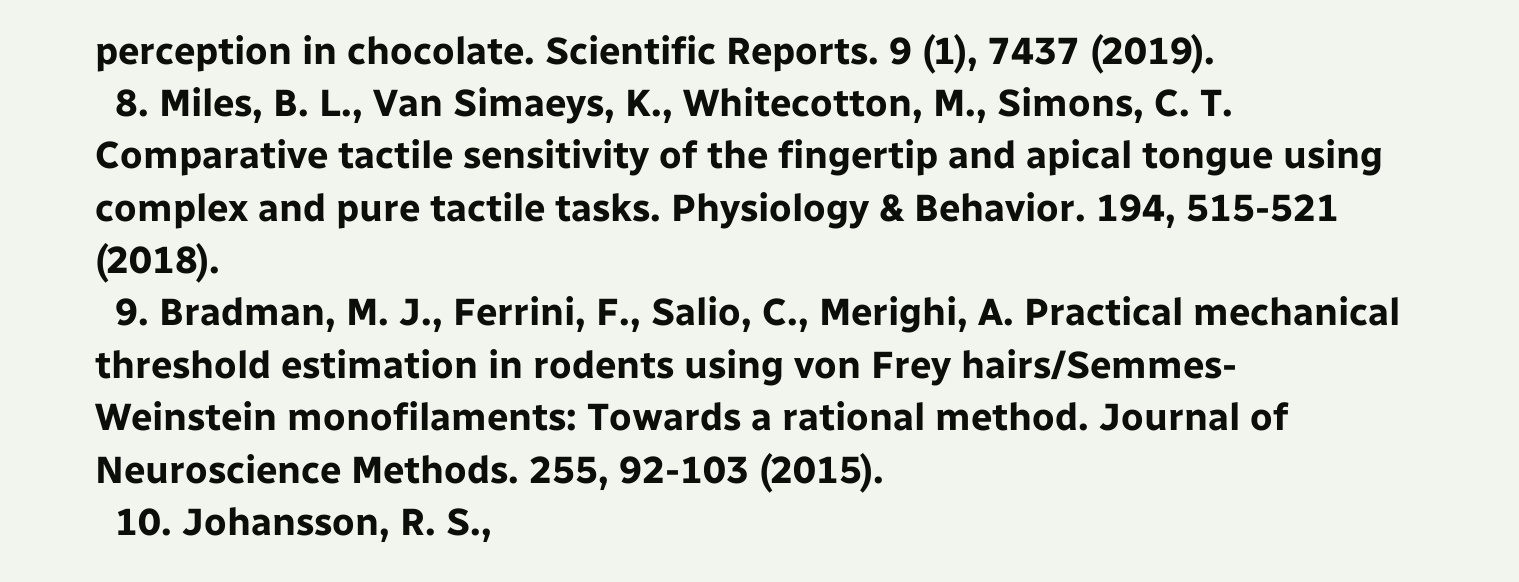perception in chocolate. Scientific Reports. 9 (1), 7437 (2019).
  8. Miles, B. L., Van Simaeys, K., Whitecotton, M., Simons, C. T. Comparative tactile sensitivity of the fingertip and apical tongue using complex and pure tactile tasks. Physiology & Behavior. 194, 515-521 (2018).
  9. Bradman, M. J., Ferrini, F., Salio, C., Merighi, A. Practical mechanical threshold estimation in rodents using von Frey hairs/Semmes-Weinstein monofilaments: Towards a rational method. Journal of Neuroscience Methods. 255, 92-103 (2015).
  10. Johansson, R. S.,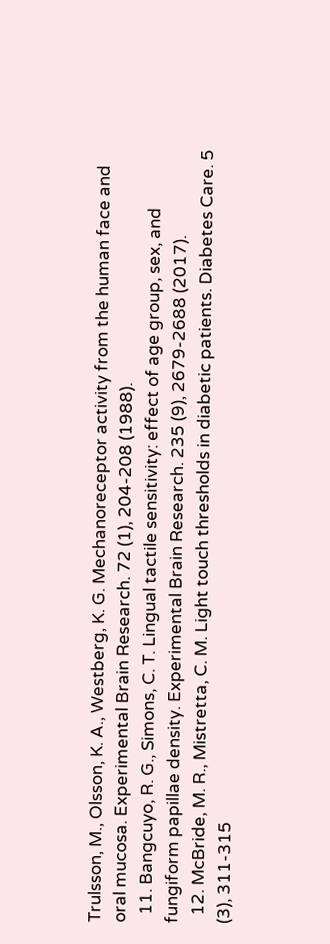Trulsson, M., Olsson, K. A., Westberg, K. G. Mechanoreceptor activity from the human face and oral mucosa. Experimental Brain Research. 72 (1), 204-208 (1988).
  11. Bangcuyo, R. G., Simons, C. T. Lingual tactile sensitivity: effect of age group, sex, and fungiform papillae density. Experimental Brain Research. 235 (9), 2679-2688 (2017).
  12. McBride, M. R., Mistretta, C. M. Light touch thresholds in diabetic patients. Diabetes Care. 5 (3), 311-315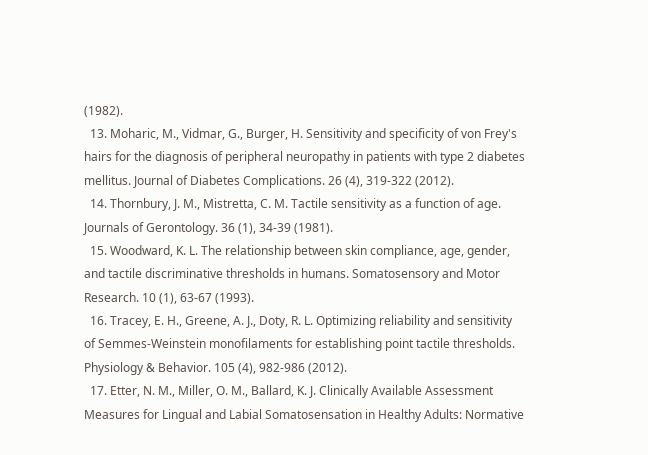(1982).
  13. Moharic, M., Vidmar, G., Burger, H. Sensitivity and specificity of von Frey's hairs for the diagnosis of peripheral neuropathy in patients with type 2 diabetes mellitus. Journal of Diabetes Complications. 26 (4), 319-322 (2012).
  14. Thornbury, J. M., Mistretta, C. M. Tactile sensitivity as a function of age. Journals of Gerontology. 36 (1), 34-39 (1981).
  15. Woodward, K. L. The relationship between skin compliance, age, gender, and tactile discriminative thresholds in humans. Somatosensory and Motor Research. 10 (1), 63-67 (1993).
  16. Tracey, E. H., Greene, A. J., Doty, R. L. Optimizing reliability and sensitivity of Semmes-Weinstein monofilaments for establishing point tactile thresholds. Physiology & Behavior. 105 (4), 982-986 (2012).
  17. Etter, N. M., Miller, O. M., Ballard, K. J. Clinically Available Assessment Measures for Lingual and Labial Somatosensation in Healthy Adults: Normative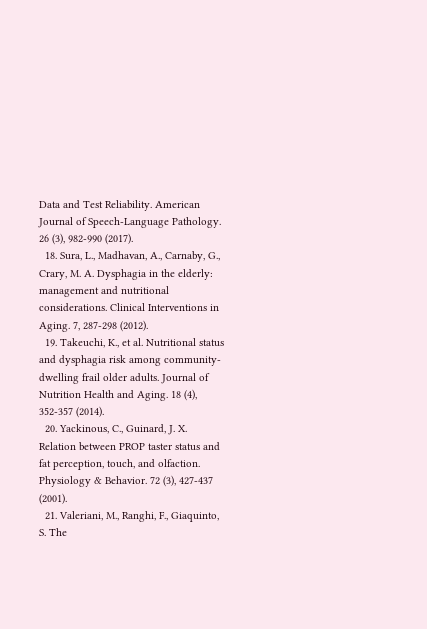Data and Test Reliability. American Journal of Speech-Language Pathology. 26 (3), 982-990 (2017).
  18. Sura, L., Madhavan, A., Carnaby, G., Crary, M. A. Dysphagia in the elderly: management and nutritional considerations. Clinical Interventions in Aging. 7, 287-298 (2012).
  19. Takeuchi, K., et al. Nutritional status and dysphagia risk among community-dwelling frail older adults. Journal of Nutrition Health and Aging. 18 (4), 352-357 (2014).
  20. Yackinous, C., Guinard, J. X. Relation between PROP taster status and fat perception, touch, and olfaction. Physiology & Behavior. 72 (3), 427-437 (2001).
  21. Valeriani, M., Ranghi, F., Giaquinto, S. The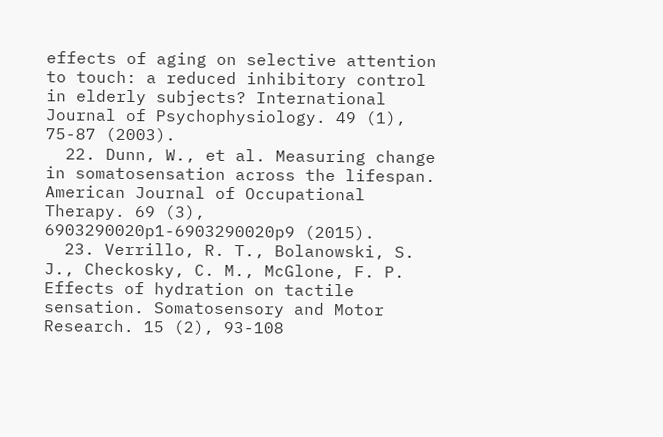effects of aging on selective attention to touch: a reduced inhibitory control in elderly subjects? International Journal of Psychophysiology. 49 (1), 75-87 (2003).
  22. Dunn, W., et al. Measuring change in somatosensation across the lifespan. American Journal of Occupational Therapy. 69 (3), 6903290020p1-6903290020p9 (2015).
  23. Verrillo, R. T., Bolanowski, S. J., Checkosky, C. M., McGlone, F. P. Effects of hydration on tactile sensation. Somatosensory and Motor Research. 15 (2), 93-108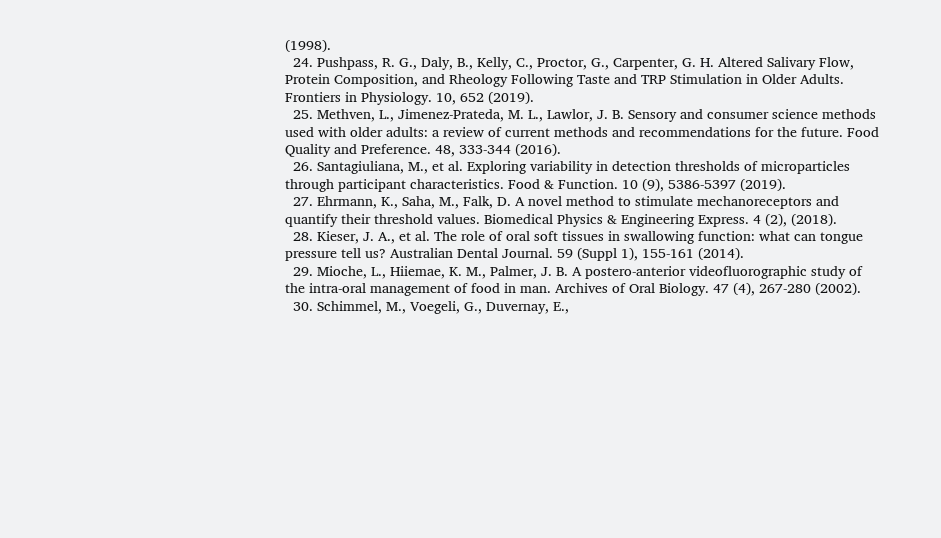(1998).
  24. Pushpass, R. G., Daly, B., Kelly, C., Proctor, G., Carpenter, G. H. Altered Salivary Flow, Protein Composition, and Rheology Following Taste and TRP Stimulation in Older Adults. Frontiers in Physiology. 10, 652 (2019).
  25. Methven, L., Jimenez-Prateda, M. L., Lawlor, J. B. Sensory and consumer science methods used with older adults: a review of current methods and recommendations for the future. Food Quality and Preference. 48, 333-344 (2016).
  26. Santagiuliana, M., et al. Exploring variability in detection thresholds of microparticles through participant characteristics. Food & Function. 10 (9), 5386-5397 (2019).
  27. Ehrmann, K., Saha, M., Falk, D. A novel method to stimulate mechanoreceptors and quantify their threshold values. Biomedical Physics & Engineering Express. 4 (2), (2018).
  28. Kieser, J. A., et al. The role of oral soft tissues in swallowing function: what can tongue pressure tell us? Australian Dental Journal. 59 (Suppl 1), 155-161 (2014).
  29. Mioche, L., Hiiemae, K. M., Palmer, J. B. A postero-anterior videofluorographic study of the intra-oral management of food in man. Archives of Oral Biology. 47 (4), 267-280 (2002).
  30. Schimmel, M., Voegeli, G., Duvernay, E.,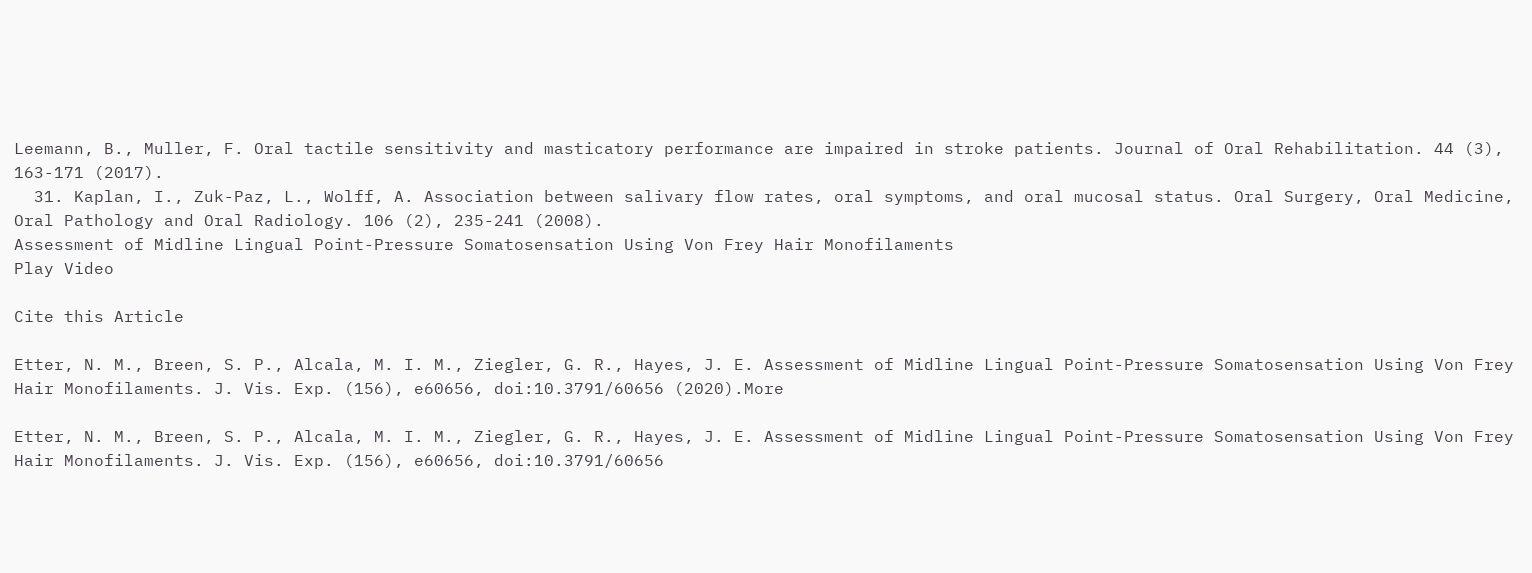Leemann, B., Muller, F. Oral tactile sensitivity and masticatory performance are impaired in stroke patients. Journal of Oral Rehabilitation. 44 (3), 163-171 (2017).
  31. Kaplan, I., Zuk-Paz, L., Wolff, A. Association between salivary flow rates, oral symptoms, and oral mucosal status. Oral Surgery, Oral Medicine, Oral Pathology and Oral Radiology. 106 (2), 235-241 (2008).
Assessment of Midline Lingual Point-Pressure Somatosensation Using Von Frey Hair Monofilaments
Play Video

Cite this Article

Etter, N. M., Breen, S. P., Alcala, M. I. M., Ziegler, G. R., Hayes, J. E. Assessment of Midline Lingual Point-Pressure Somatosensation Using Von Frey Hair Monofilaments. J. Vis. Exp. (156), e60656, doi:10.3791/60656 (2020).More

Etter, N. M., Breen, S. P., Alcala, M. I. M., Ziegler, G. R., Hayes, J. E. Assessment of Midline Lingual Point-Pressure Somatosensation Using Von Frey Hair Monofilaments. J. Vis. Exp. (156), e60656, doi:10.3791/60656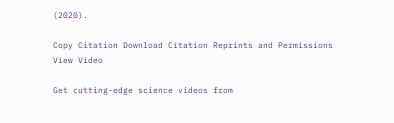(2020).

Copy Citation Download Citation Reprints and Permissions
View Video

Get cutting-edge science videos from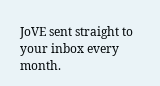JoVE sent straight to your inbox every month.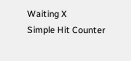Waiting X
Simple Hit Counter